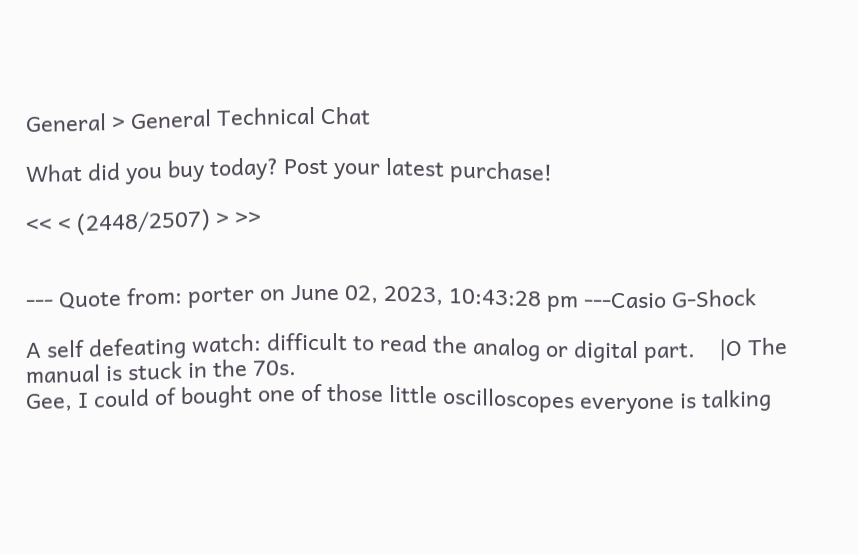General > General Technical Chat

What did you buy today? Post your latest purchase!

<< < (2448/2507) > >>


--- Quote from: porter on June 02, 2023, 10:43:28 pm ---Casio G-Shock

A self defeating watch: difficult to read the analog or digital part.    |O The manual is stuck in the 70s.
Gee, I could of bought one of those little oscilloscopes everyone is talking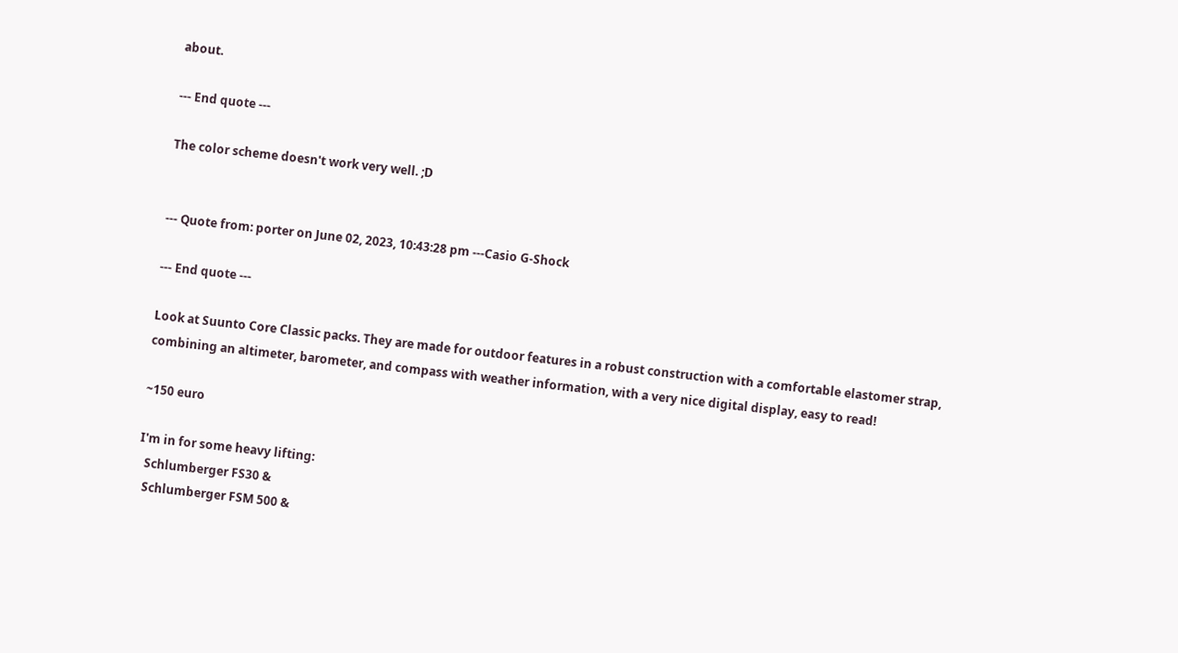about.

--- End quote ---

The color scheme doesn't work very well. ;D


--- Quote from: porter on June 02, 2023, 10:43:28 pm ---Casio G-Shock

--- End quote ---

Look at Suunto Core Classic packs. They are made for outdoor features in a robust construction with a comfortable elastomer strap, combining an altimeter, barometer, and compass with weather information, with a very nice digital display, easy to read!

~150 euro

I'm in for some heavy lifting:
  Schlumberger FS30 &
  Schlumberger FSM 500 &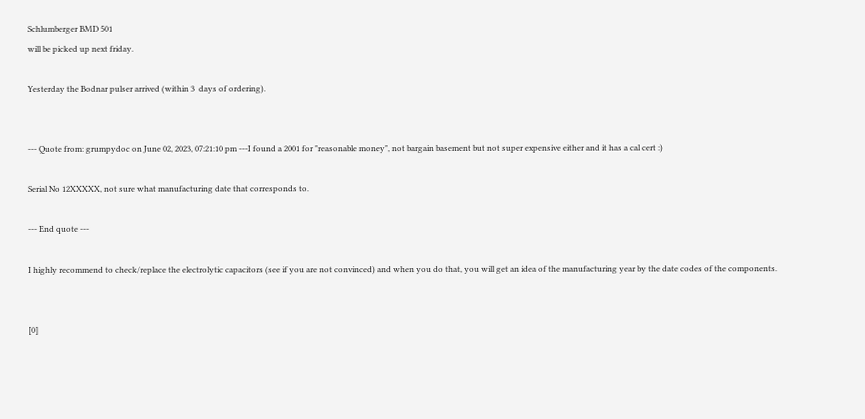Schlumberger BMD 501
will be picked up next friday.

Yesterday the Bodnar pulser arrived (within 3  days of ordering).


--- Quote from: grumpydoc on June 02, 2023, 07:21:10 pm ---I found a 2001 for "reasonable money", not bargain basement but not super expensive either and it has a cal cert :)

Serial No 12XXXXX, not sure what manufacturing date that corresponds to.

--- End quote ---

I highly recommend to check/replace the electrolytic capacitors (see if you are not convinced) and when you do that, you will get an idea of the manufacturing year by the date codes of the components.


[0]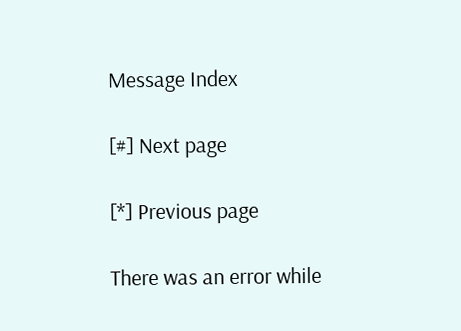Message Index

[#] Next page

[*] Previous page

There was an error while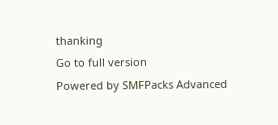thanking
Go to full version
Powered by SMFPacks Advanced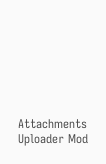Attachments Uploader Mod